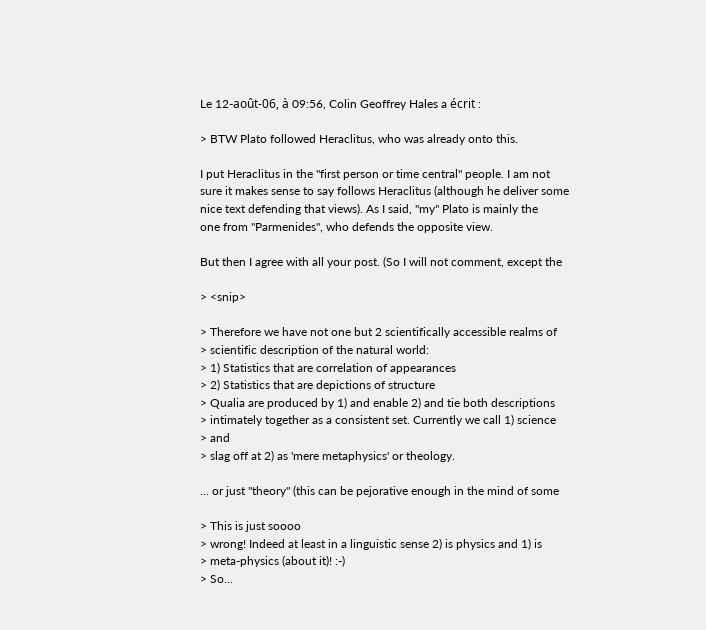Le 12-août-06, à 09:56, Colin Geoffrey Hales a écrit :

> BTW Plato followed Heraclitus, who was already onto this.

I put Heraclitus in the "first person or time central" people. I am not
sure it makes sense to say follows Heraclitus (although he deliver some
nice text defending that views). As I said, "my" Plato is mainly the
one from "Parmenides", who defends the opposite view.

But then I agree with all your post. (So I will not comment, except the

> <snip>

> Therefore we have not one but 2 scientifically accessible realms of
> scientific description of the natural world:
> 1) Statistics that are correlation of appearances
> 2) Statistics that are depictions of structure
> Qualia are produced by 1) and enable 2) and tie both descriptions
> intimately together as a consistent set. Currently we call 1) science
> and
> slag off at 2) as 'mere metaphysics' or theology.

... or just "theory" (this can be pejorative enough in the mind of some

> This is just soooo
> wrong! Indeed at least in a linguistic sense 2) is physics and 1) is
> meta-physics (about it)! :-)
> So...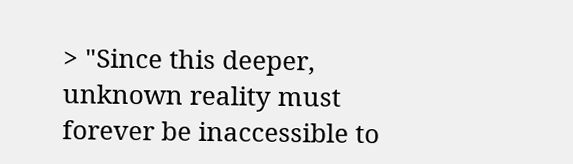> "Since this deeper, unknown reality must forever be inaccessible to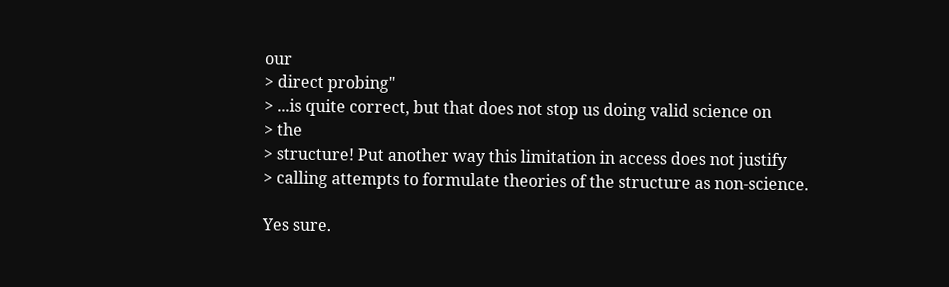our
> direct probing"
> ...is quite correct, but that does not stop us doing valid science on
> the
> structure! Put another way this limitation in access does not justify
> calling attempts to formulate theories of the structure as non-science.

Yes sure.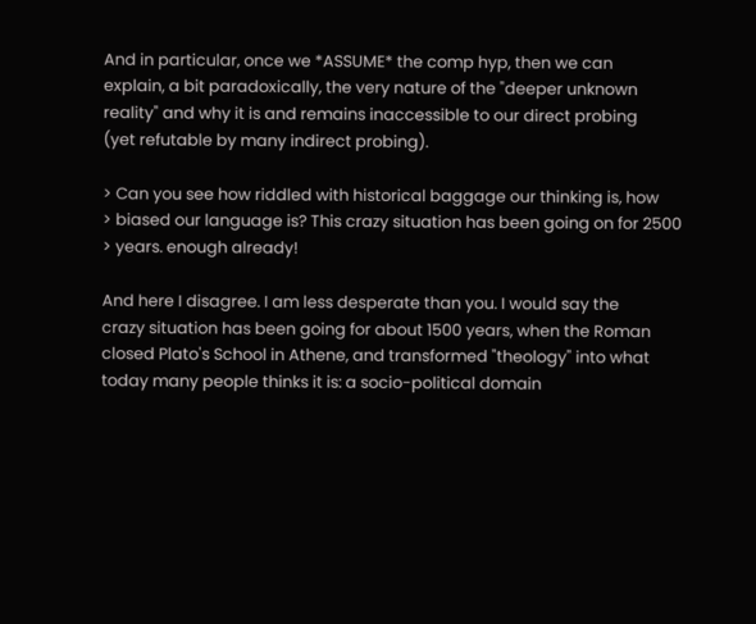And in particular, once we *ASSUME* the comp hyp, then we can
explain, a bit paradoxically, the very nature of the "deeper unknown
reality" and why it is and remains inaccessible to our direct probing
(yet refutable by many indirect probing).

> Can you see how riddled with historical baggage our thinking is, how
> biased our language is? This crazy situation has been going on for 2500
> years. enough already!

And here I disagree. I am less desperate than you. I would say the
crazy situation has been going for about 1500 years, when the Roman
closed Plato's School in Athene, and transformed "theology" into what
today many people thinks it is: a socio-political domain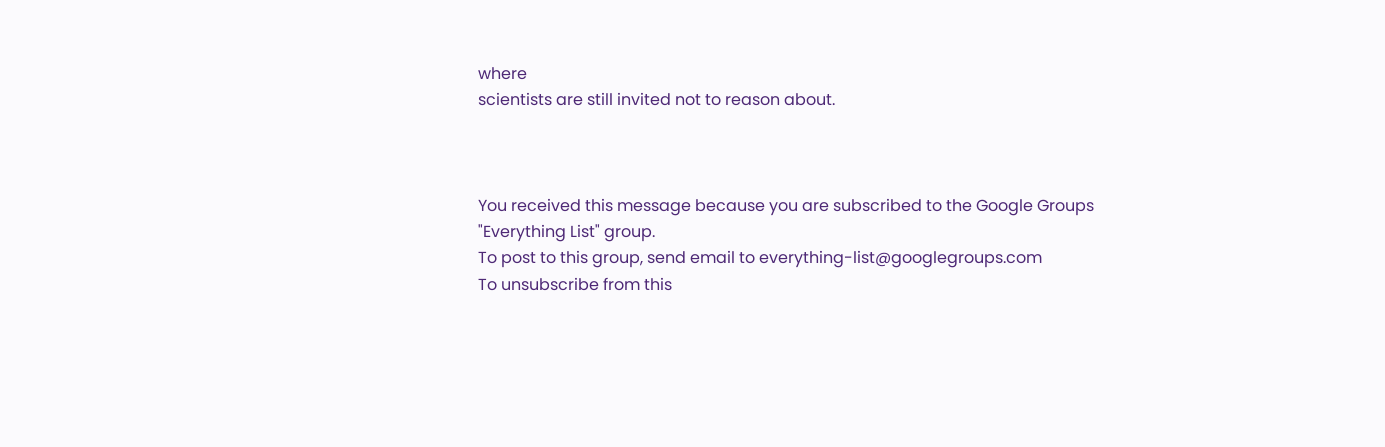where
scientists are still invited not to reason about.



You received this message because you are subscribed to the Google Groups
"Everything List" group.
To post to this group, send email to everything-list@googlegroups.com
To unsubscribe from this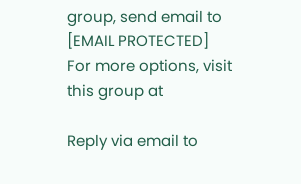group, send email to [EMAIL PROTECTED]
For more options, visit this group at

Reply via email to